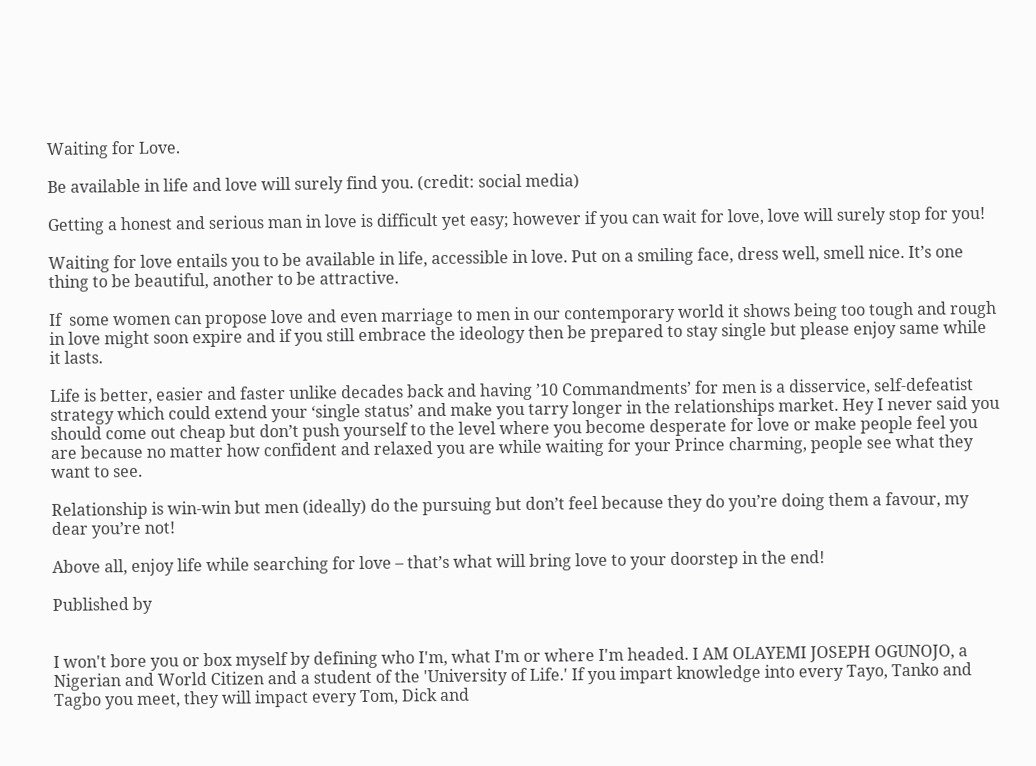Waiting for Love.

Be available in life and love will surely find you. (credit: social media)

Getting a honest and serious man in love is difficult yet easy; however if you can wait for love, love will surely stop for you!

Waiting for love entails you to be available in life, accessible in love. Put on a smiling face, dress well, smell nice. It’s one thing to be beautiful, another to be attractive.

If  some women can propose love and even marriage to men in our contemporary world it shows being too tough and rough in love might soon expire and if you still embrace the ideology then be prepared to stay single but please enjoy same while it lasts.

Life is better, easier and faster unlike decades back and having ’10 Commandments’ for men is a disservice, self-defeatist strategy which could extend your ‘single status’ and make you tarry longer in the relationships market. Hey I never said you should come out cheap but don’t push yourself to the level where you become desperate for love or make people feel you are because no matter how confident and relaxed you are while waiting for your Prince charming, people see what they want to see.

Relationship is win-win but men (ideally) do the pursuing but don’t feel because they do you’re doing them a favour, my dear you’re not!

Above all, enjoy life while searching for love – that’s what will bring love to your doorstep in the end!

Published by


I won't bore you or box myself by defining who I'm, what I'm or where I'm headed. I AM OLAYEMI JOSEPH OGUNOJO, a Nigerian and World Citizen and a student of the 'University of Life.' If you impart knowledge into every Tayo, Tanko and Tagbo you meet, they will impact every Tom, Dick and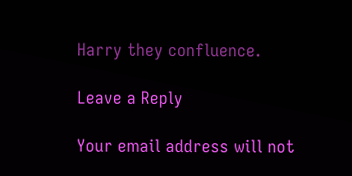Harry they confluence.

Leave a Reply

Your email address will not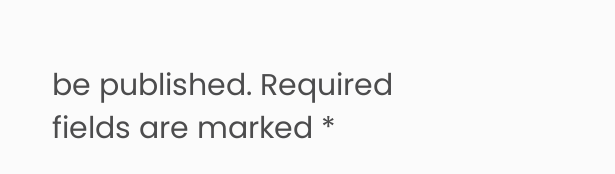be published. Required fields are marked *